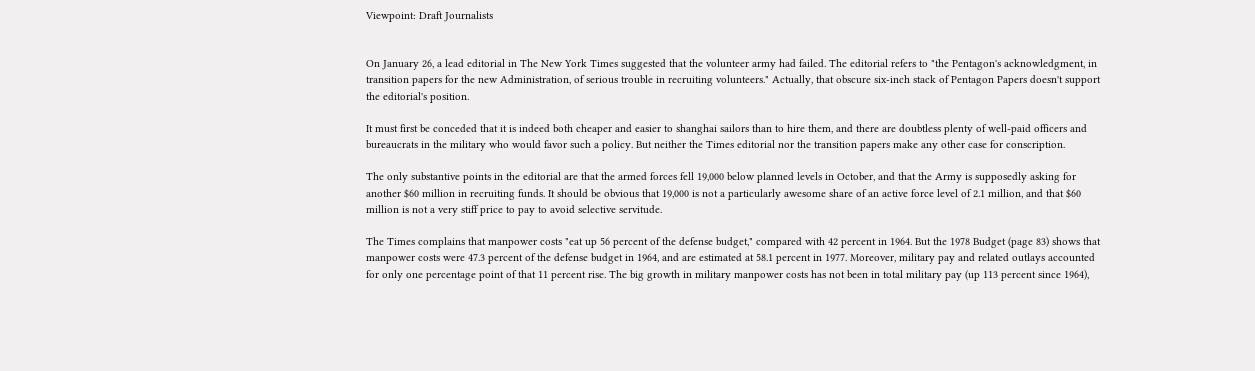Viewpoint: Draft Journalists


On January 26, a lead editorial in The New York Times suggested that the volunteer army had failed. The editorial refers to "the Pentagon's acknowledgment, in transition papers for the new Administration, of serious trouble in recruiting volunteers." Actually, that obscure six-inch stack of Pentagon Papers doesn't support the editorial's position.

It must first be conceded that it is indeed both cheaper and easier to shanghai sailors than to hire them, and there are doubtless plenty of well-paid officers and bureaucrats in the military who would favor such a policy. But neither the Times editorial nor the transition papers make any other case for conscription.

The only substantive points in the editorial are that the armed forces fell 19,000 below planned levels in October, and that the Army is supposedly asking for another $60 million in recruiting funds. It should be obvious that 19,000 is not a particularly awesome share of an active force level of 2.1 million, and that $60 million is not a very stiff price to pay to avoid selective servitude.

The Times complains that manpower costs "eat up 56 percent of the defense budget," compared with 42 percent in 1964. But the 1978 Budget (page 83) shows that manpower costs were 47.3 percent of the defense budget in 1964, and are estimated at 58.1 percent in 1977. Moreover, military pay and related outlays accounted for only one percentage point of that 11 percent rise. The big growth in military manpower costs has not been in total military pay (up 113 percent since 1964),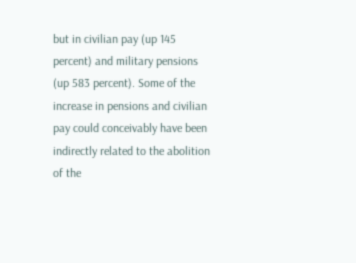but in civilian pay (up 145 percent) and military pensions (up 583 percent). Some of the increase in pensions and civilian pay could conceivably have been indirectly related to the abolition of the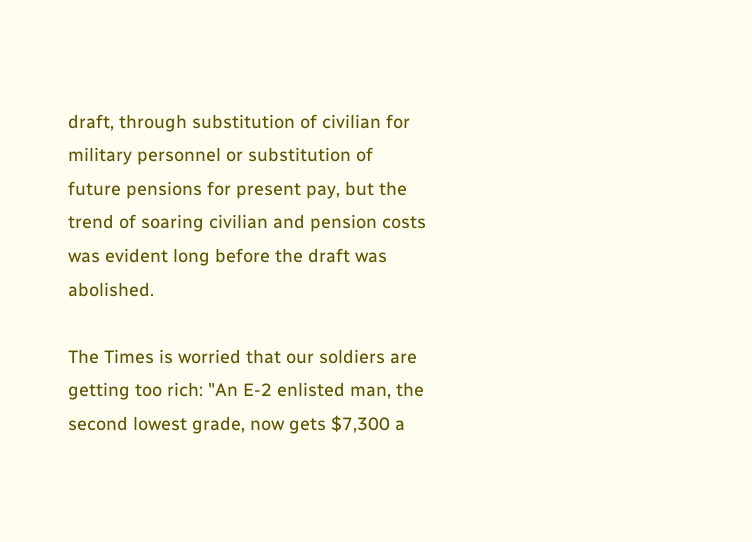draft, through substitution of civilian for military personnel or substitution of future pensions for present pay, but the trend of soaring civilian and pension costs was evident long before the draft was abolished.

The Times is worried that our soldiers are getting too rich: "An E-2 enlisted man, the second lowest grade, now gets $7,300 a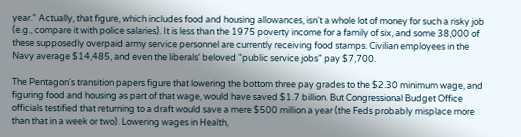year." Actually, that figure, which includes food and housing allowances, isn't a whole lot of money for such a risky job (e.g., compare it with police salaries). It is less than the 1975 poverty income for a family of six, and some 38,000 of these supposedly overpaid army service personnel are currently receiving food stamps. Civilian employees in the Navy average $14,485, and even the liberals' beloved "public service jobs" pay $7,700.

The Pentagon's transition papers figure that lowering the bottom three pay grades to the $2.30 minimum wage, and figuring food and housing as part of that wage, would have saved $1.7 billion. But Congressional Budget Office officials testified that returning to a draft would save a mere $500 million a year (the Feds probably misplace more than that in a week or two). Lowering wages in Health,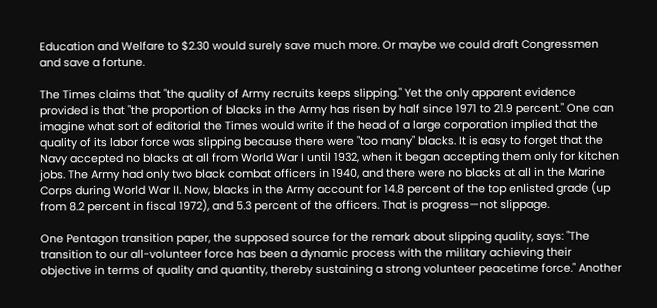Education and Welfare to $2.30 would surely save much more. Or maybe we could draft Congressmen and save a fortune.

The Times claims that "the quality of Army recruits keeps slipping." Yet the only apparent evidence provided is that "the proportion of blacks in the Army has risen by half since 1971 to 21.9 percent." One can imagine what sort of editorial the Times would write if the head of a large corporation implied that the quality of its labor force was slipping because there were "too many" blacks. It is easy to forget that the Navy accepted no blacks at all from World War I until 1932, when it began accepting them only for kitchen jobs. The Army had only two black combat officers in 1940, and there were no blacks at all in the Marine Corps during World War II. Now, blacks in the Army account for 14.8 percent of the top enlisted grade (up from 8.2 percent in fiscal 1972), and 5.3 percent of the officers. That is progress—not slippage.

One Pentagon transition paper, the supposed source for the remark about slipping quality, says: "The transition to our all-volunteer force has been a dynamic process with the military achieving their objective in terms of quality and quantity, thereby sustaining a strong volunteer peacetime force." Another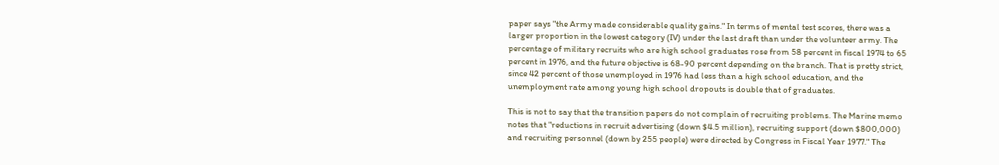paper says "the Army made considerable quality gains." In terms of mental test scores, there was a larger proportion in the lowest category (IV) under the last draft than under the volunteer army. The percentage of military recruits who are high school graduates rose from 58 percent in fiscal 1974 to 65 percent in 1976, and the future objective is 68-90 percent depending on the branch. That is pretty strict, since 42 percent of those unemployed in 1976 had less than a high school education, and the unemployment rate among young high school dropouts is double that of graduates.

This is not to say that the transition papers do not complain of recruiting problems. The Marine memo notes that "reductions in recruit advertising (down $4.5 million), recruiting support (down $800,000) and recruiting personnel (down by 255 people) were directed by Congress in Fiscal Year 1977." The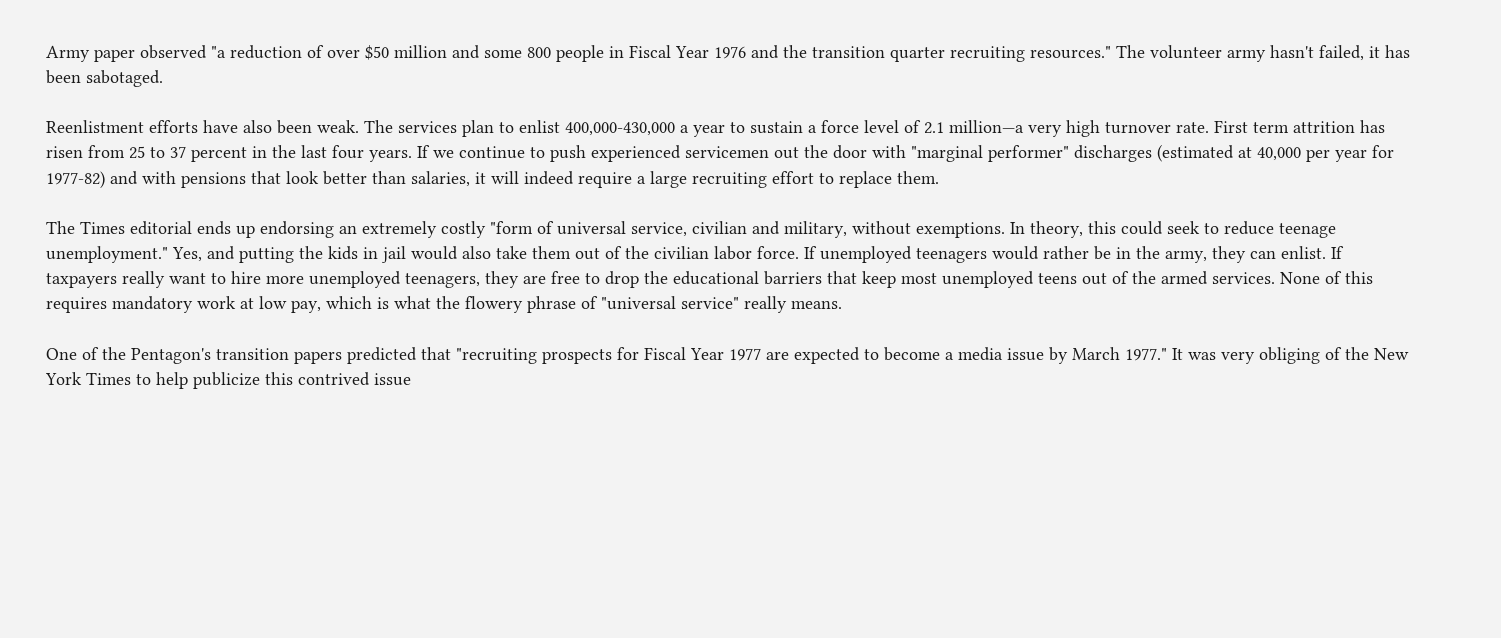Army paper observed "a reduction of over $50 million and some 800 people in Fiscal Year 1976 and the transition quarter recruiting resources." The volunteer army hasn't failed, it has been sabotaged.

Reenlistment efforts have also been weak. The services plan to enlist 400,000-430,000 a year to sustain a force level of 2.1 million—a very high turnover rate. First term attrition has risen from 25 to 37 percent in the last four years. If we continue to push experienced servicemen out the door with "marginal performer" discharges (estimated at 40,000 per year for 1977-82) and with pensions that look better than salaries, it will indeed require a large recruiting effort to replace them.

The Times editorial ends up endorsing an extremely costly "form of universal service, civilian and military, without exemptions. In theory, this could seek to reduce teenage unemployment." Yes, and putting the kids in jail would also take them out of the civilian labor force. If unemployed teenagers would rather be in the army, they can enlist. If taxpayers really want to hire more unemployed teenagers, they are free to drop the educational barriers that keep most unemployed teens out of the armed services. None of this requires mandatory work at low pay, which is what the flowery phrase of "universal service" really means.

One of the Pentagon's transition papers predicted that "recruiting prospects for Fiscal Year 1977 are expected to become a media issue by March 1977." It was very obliging of the New York Times to help publicize this contrived issue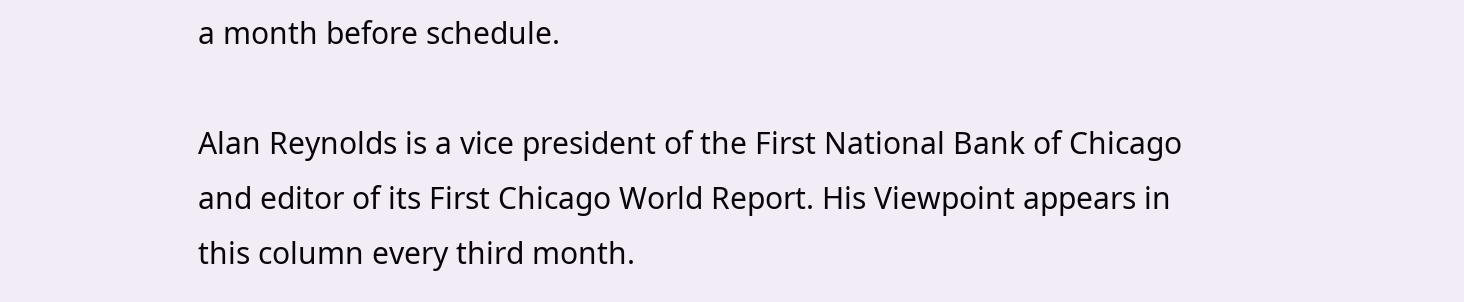a month before schedule.

Alan Reynolds is a vice president of the First National Bank of Chicago and editor of its First Chicago World Report. His Viewpoint appears in this column every third month.